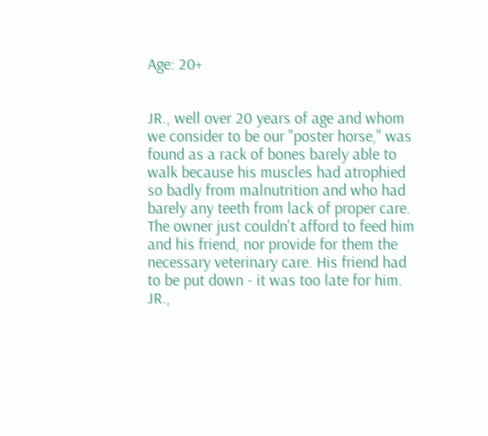Age: 20+


JR., well over 20 years of age and whom we consider to be our "poster horse," was found as a rack of bones barely able to walk because his muscles had atrophied so badly from malnutrition and who had barely any teeth from lack of proper care. The owner just couldn't afford to feed him and his friend, nor provide for them the necessary veterinary care. His friend had to be put down - it was too late for him. JR.,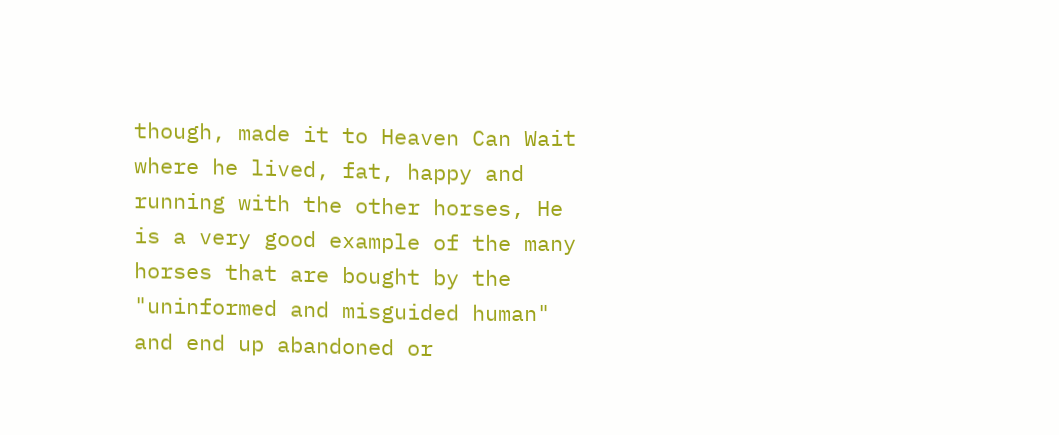though, made it to Heaven Can Wait where he lived, fat, happy and running with the other horses, He is a very good example of the many horses that are bought by the "uninformed and misguided human" and end up abandoned or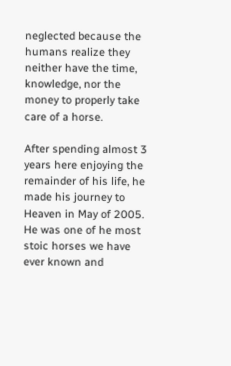neglected because the humans realize they neither have the time, knowledge, nor the money to properly take care of a horse.

After spending almost 3 years here enjoying the remainder of his life, he made his journey to Heaven in May of 2005. He was one of he most stoic horses we have ever known and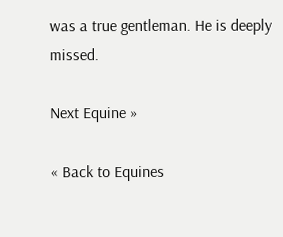was a true gentleman. He is deeply missed.

Next Equine »

« Back to Equines